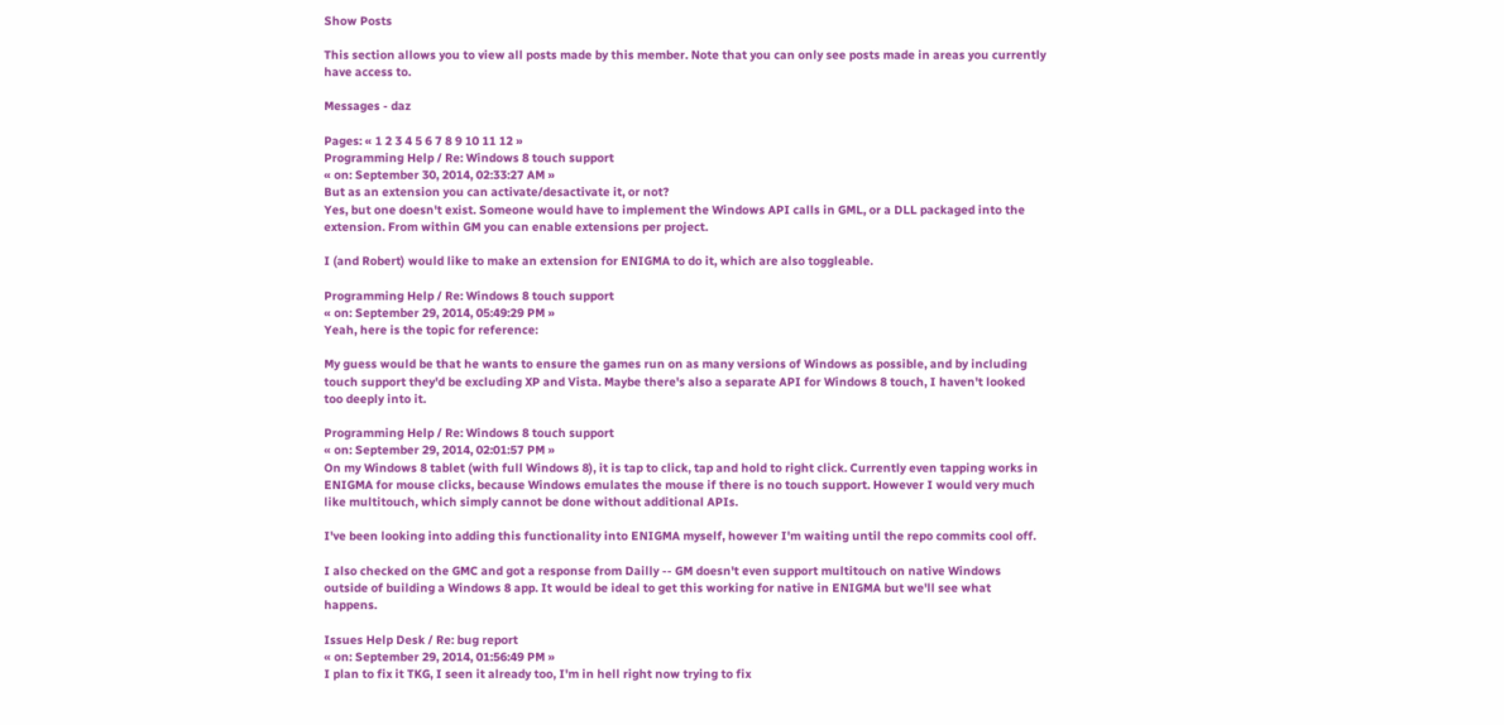Show Posts

This section allows you to view all posts made by this member. Note that you can only see posts made in areas you currently have access to.

Messages - daz

Pages: « 1 2 3 4 5 6 7 8 9 10 11 12 »
Programming Help / Re: Windows 8 touch support
« on: September 30, 2014, 02:33:27 AM »
But as an extension you can activate/desactivate it, or not?
Yes, but one doesn't exist. Someone would have to implement the Windows API calls in GML, or a DLL packaged into the extension. From within GM you can enable extensions per project.

I (and Robert) would like to make an extension for ENIGMA to do it, which are also toggleable.

Programming Help / Re: Windows 8 touch support
« on: September 29, 2014, 05:49:29 PM »
Yeah, here is the topic for reference:

My guess would be that he wants to ensure the games run on as many versions of Windows as possible, and by including touch support they'd be excluding XP and Vista. Maybe there's also a separate API for Windows 8 touch, I haven't looked too deeply into it.

Programming Help / Re: Windows 8 touch support
« on: September 29, 2014, 02:01:57 PM »
On my Windows 8 tablet (with full Windows 8), it is tap to click, tap and hold to right click. Currently even tapping works in ENIGMA for mouse clicks, because Windows emulates the mouse if there is no touch support. However I would very much like multitouch, which simply cannot be done without additional APIs.

I've been looking into adding this functionality into ENIGMA myself, however I'm waiting until the repo commits cool off.

I also checked on the GMC and got a response from Dailly -- GM doesn't even support multitouch on native Windows outside of building a Windows 8 app. It would be ideal to get this working for native in ENIGMA but we'll see what happens.

Issues Help Desk / Re: bug report
« on: September 29, 2014, 01:56:49 PM »
I plan to fix it TKG, I seen it already too, I'm in hell right now trying to fix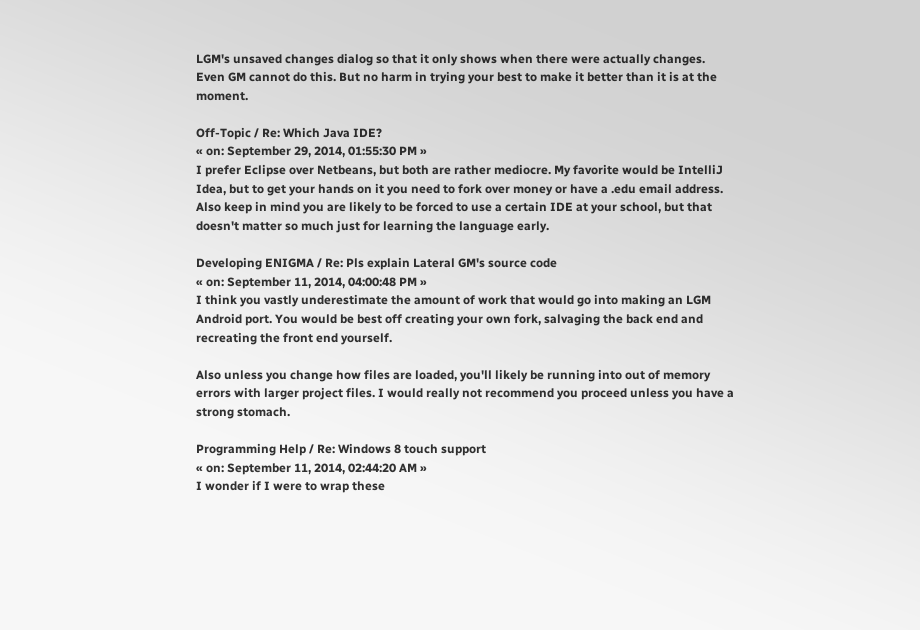LGM's unsaved changes dialog so that it only shows when there were actually changes.
Even GM cannot do this. But no harm in trying your best to make it better than it is at the moment.

Off-Topic / Re: Which Java IDE?
« on: September 29, 2014, 01:55:30 PM »
I prefer Eclipse over Netbeans, but both are rather mediocre. My favorite would be IntelliJ Idea, but to get your hands on it you need to fork over money or have a .edu email address. Also keep in mind you are likely to be forced to use a certain IDE at your school, but that doesn't matter so much just for learning the language early.

Developing ENIGMA / Re: Pls explain Lateral GM's source code
« on: September 11, 2014, 04:00:48 PM »
I think you vastly underestimate the amount of work that would go into making an LGM Android port. You would be best off creating your own fork, salvaging the back end and recreating the front end yourself.

Also unless you change how files are loaded, you'll likely be running into out of memory errors with larger project files. I would really not recommend you proceed unless you have a strong stomach.

Programming Help / Re: Windows 8 touch support
« on: September 11, 2014, 02:44:20 AM »
I wonder if I were to wrap these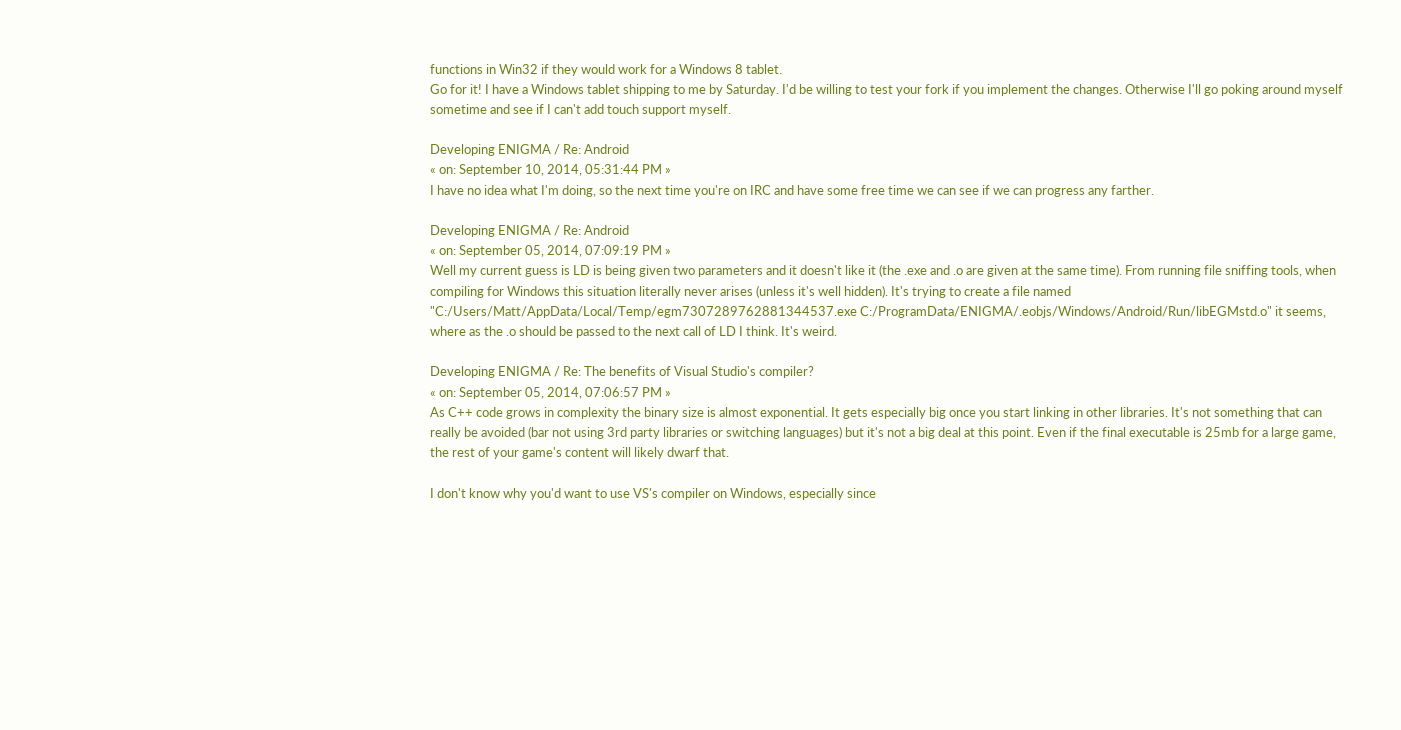functions in Win32 if they would work for a Windows 8 tablet.
Go for it! I have a Windows tablet shipping to me by Saturday. I'd be willing to test your fork if you implement the changes. Otherwise I'll go poking around myself sometime and see if I can't add touch support myself.

Developing ENIGMA / Re: Android
« on: September 10, 2014, 05:31:44 PM »
I have no idea what I'm doing, so the next time you're on IRC and have some free time we can see if we can progress any farther.

Developing ENIGMA / Re: Android
« on: September 05, 2014, 07:09:19 PM »
Well my current guess is LD is being given two parameters and it doesn't like it (the .exe and .o are given at the same time). From running file sniffing tools, when compiling for Windows this situation literally never arises (unless it's well hidden). It's trying to create a file named "C:/Users/Matt/AppData/Local/Temp/egm7307289762881344537.exe C:/ProgramData/ENIGMA/.eobjs/Windows/Android/Run/libEGMstd.o" it seems, where as the .o should be passed to the next call of LD I think. It's weird.

Developing ENIGMA / Re: The benefits of Visual Studio's compiler?
« on: September 05, 2014, 07:06:57 PM »
As C++ code grows in complexity the binary size is almost exponential. It gets especially big once you start linking in other libraries. It's not something that can really be avoided (bar not using 3rd party libraries or switching languages) but it's not a big deal at this point. Even if the final executable is 25mb for a large game, the rest of your game's content will likely dwarf that.

I don't know why you'd want to use VS's compiler on Windows, especially since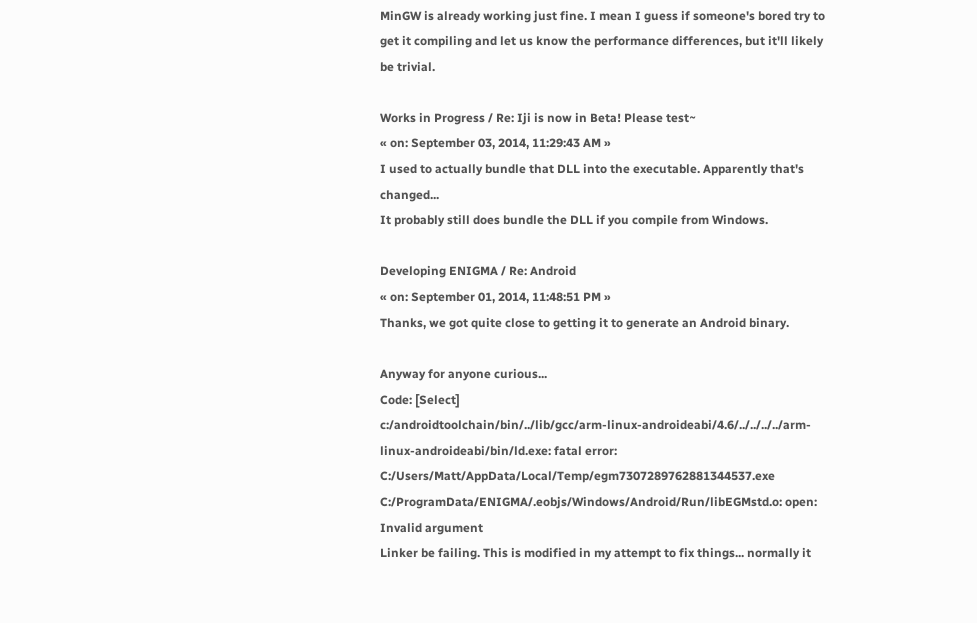MinGW is already working just fine. I mean I guess if someone's bored try to get it compiling and let us know the performance differences, but it'll likely be trivial.

Works in Progress / Re: Iji is now in Beta! Please test~
« on: September 03, 2014, 11:29:43 AM »
I used to actually bundle that DLL into the executable. Apparently that's changed...
It probably still does bundle the DLL if you compile from Windows.

Developing ENIGMA / Re: Android
« on: September 01, 2014, 11:48:51 PM »
Thanks, we got quite close to getting it to generate an Android binary.

Anyway for anyone curious...
Code: [Select]
c:/androidtoolchain/bin/../lib/gcc/arm-linux-androideabi/4.6/../../../../arm-linux-androideabi/bin/ld.exe: fatal error: C:/Users/Matt/AppData/Local/Temp/egm7307289762881344537.exe C:/ProgramData/ENIGMA/.eobjs/Windows/Android/Run/libEGMstd.o: open: Invalid argument
Linker be failing. This is modified in my attempt to fix things... normally it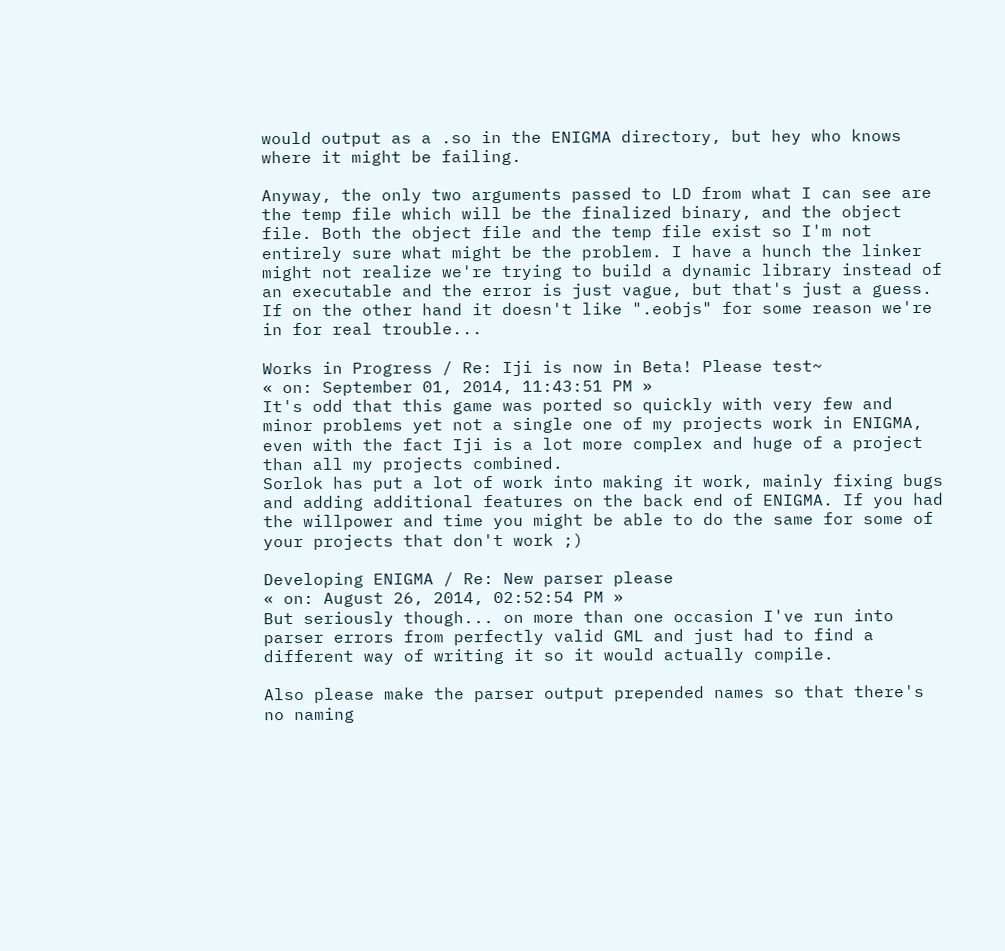would output as a .so in the ENIGMA directory, but hey who knows where it might be failing.

Anyway, the only two arguments passed to LD from what I can see are the temp file which will be the finalized binary, and the object file. Both the object file and the temp file exist so I'm not entirely sure what might be the problem. I have a hunch the linker might not realize we're trying to build a dynamic library instead of an executable and the error is just vague, but that's just a guess. If on the other hand it doesn't like ".eobjs" for some reason we're in for real trouble...

Works in Progress / Re: Iji is now in Beta! Please test~
« on: September 01, 2014, 11:43:51 PM »
It's odd that this game was ported so quickly with very few and minor problems yet not a single one of my projects work in ENIGMA, even with the fact Iji is a lot more complex and huge of a project than all my projects combined.
Sorlok has put a lot of work into making it work, mainly fixing bugs and adding additional features on the back end of ENIGMA. If you had the willpower and time you might be able to do the same for some of your projects that don't work ;)

Developing ENIGMA / Re: New parser please
« on: August 26, 2014, 02:52:54 PM »
But seriously though... on more than one occasion I've run into parser errors from perfectly valid GML and just had to find a different way of writing it so it would actually compile.

Also please make the parser output prepended names so that there's no naming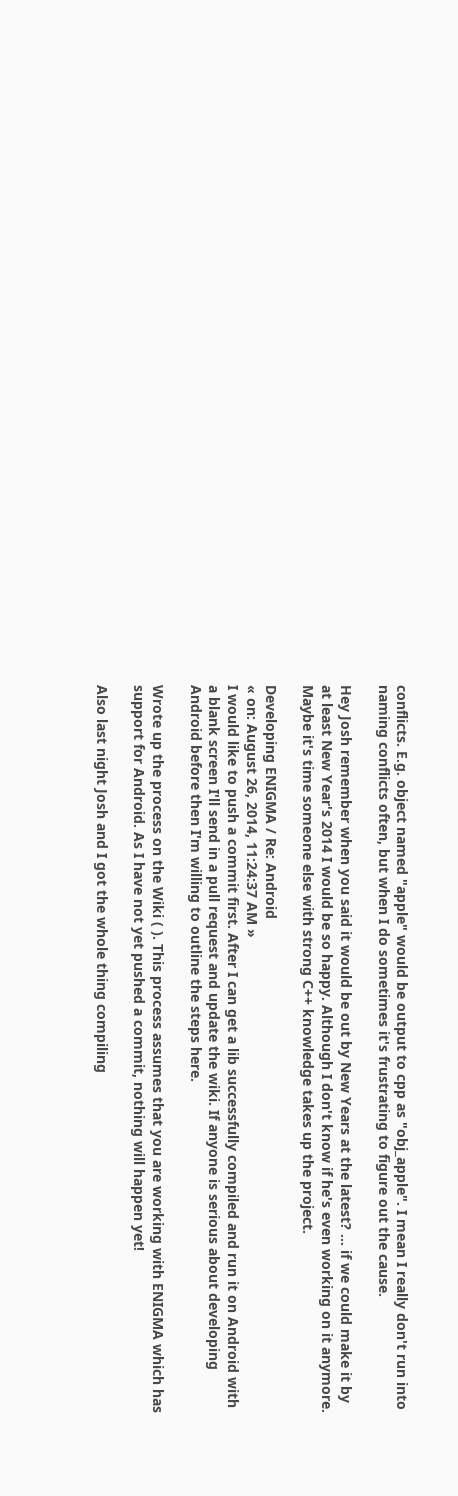conflicts. E.g. object named "apple" would be output to cpp as "obj_apple". I mean I really don't run into naming conflicts often, but when I do sometimes it's frustrating to figure out the cause.

Hey Josh remember when you said it would be out by New Years at the latest? ... if we could make it by at least New Year's 2014 I would be so happy. Although I don't know if he's even working on it anymore. Maybe it's time someone else with strong C++ knowledge takes up the project.

Developing ENIGMA / Re: Android
« on: August 26, 2014, 11:24:37 AM »
I would like to push a commit first. After I can get a lib successfully compiled and run it on Android with a blank screen I'll send in a pull request and update the wiki. If anyone is serious about developing Android before then I'm willing to outline the steps here.

Wrote up the process on the Wiki ( ). This process assumes that you are working with ENIGMA which has support for Android. As I have not yet pushed a commit, nothing will happen yet!

Also last night Josh and I got the whole thing compiling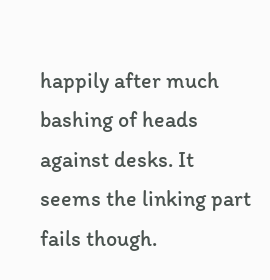happily after much bashing of heads against desks. It seems the linking part fails though.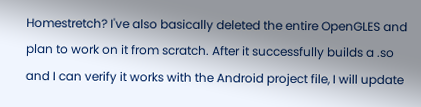Homestretch? I've also basically deleted the entire OpenGLES and plan to work on it from scratch. After it successfully builds a .so and I can verify it works with the Android project file, I will update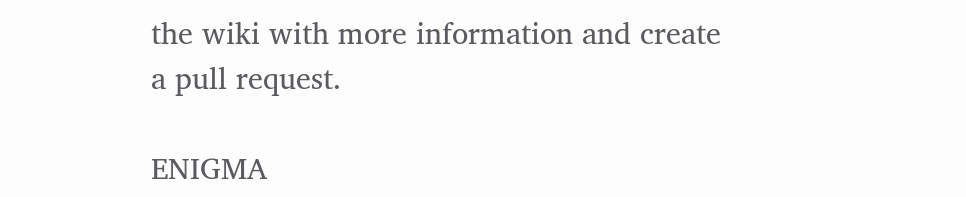the wiki with more information and create a pull request.

ENIGMA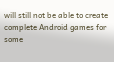will still not be able to create complete Android games for some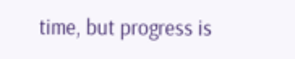time, but progress is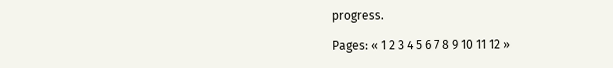progress.

Pages: « 1 2 3 4 5 6 7 8 9 10 11 12 »